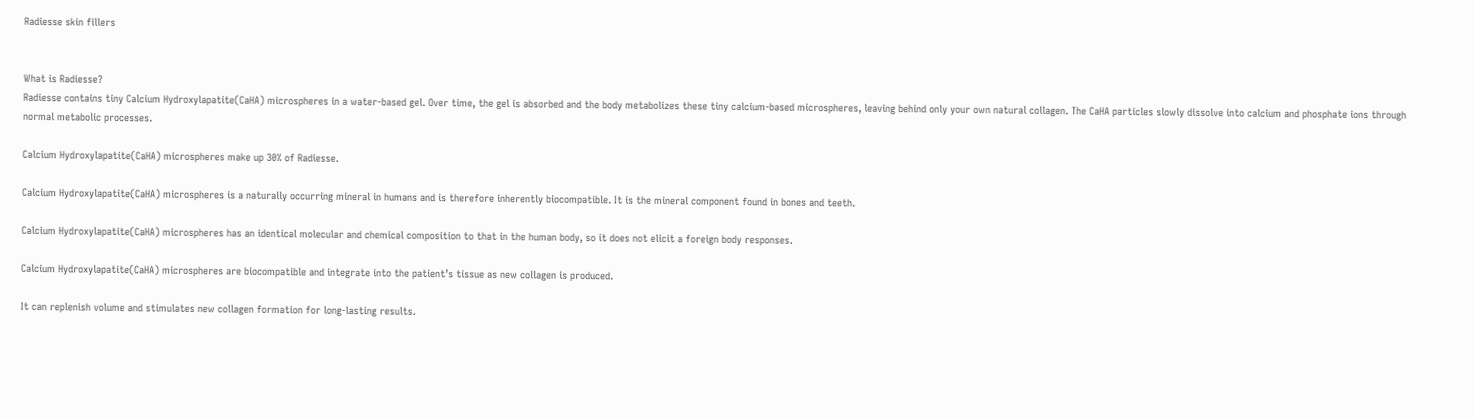Radiesse skin fillers


What is Radiesse?
Radiesse contains tiny Calcium Hydroxylapatite(CaHA) microspheres in a water-based gel. Over time, the gel is absorbed and the body metabolizes these tiny calcium-based microspheres, leaving behind only your own natural collagen. The CaHA particles slowly dissolve into calcium and phosphate ions through normal metabolic processes.

Calcium Hydroxylapatite(CaHA) microspheres make up 30% of Radiesse.

Calcium Hydroxylapatite(CaHA) microspheres is a naturally occurring mineral in humans and is therefore inherently biocompatible. It is the mineral component found in bones and teeth.

Calcium Hydroxylapatite(CaHA) microspheres has an identical molecular and chemical composition to that in the human body, so it does not elicit a foreign body responses.

Calcium Hydroxylapatite(CaHA) microspheres are biocompatible and integrate into the patient’s tissue as new collagen is produced.

It can replenish volume and stimulates new collagen formation for long-lasting results.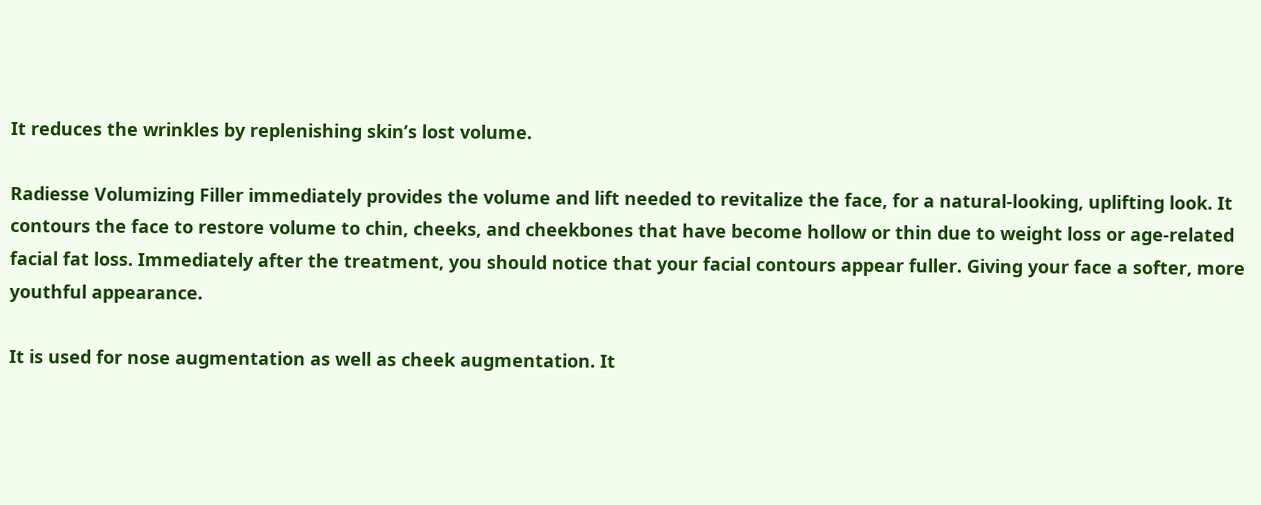It reduces the wrinkles by replenishing skin’s lost volume.

Radiesse Volumizing Filler immediately provides the volume and lift needed to revitalize the face, for a natural-looking, uplifting look. It contours the face to restore volume to chin, cheeks, and cheekbones that have become hollow or thin due to weight loss or age-related facial fat loss. Immediately after the treatment, you should notice that your facial contours appear fuller. Giving your face a softer, more youthful appearance.

It is used for nose augmentation as well as cheek augmentation. It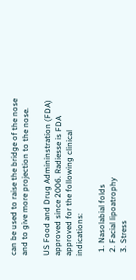can be used to raise the bridge of the nose and to give more projection to the nose.

US Food and Drug Admininstration (FDA) approved since 2006. Radiesse is FDA approved for the following clinical indications:

  1. Nasolabial folds
  2. Facial lipoatrophy
  3. Stress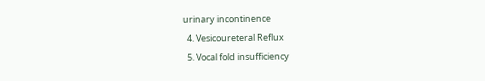urinary incontinence
  4. Vesicoureteral Reflux
  5. Vocal fold insufficiency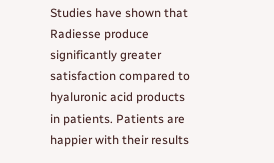Studies have shown that Radiesse produce significantly greater satisfaction compared to hyaluronic acid products in patients. Patients are happier with their results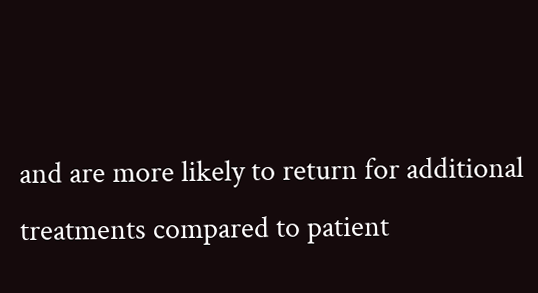and are more likely to return for additional treatments compared to patient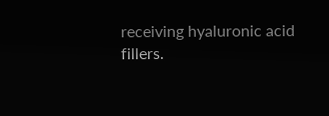receiving hyaluronic acid fillers.